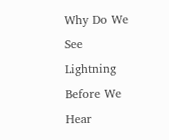Why Do We See Lightning Before We Hear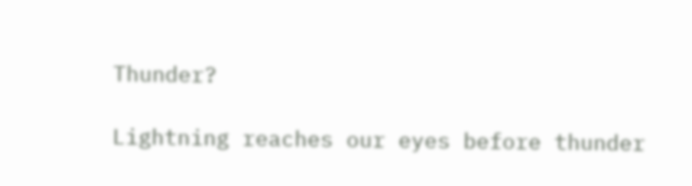Thunder?

Lightning reaches our eyes before thunder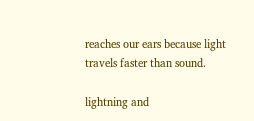reaches our ears because light travels faster than sound.

lightning and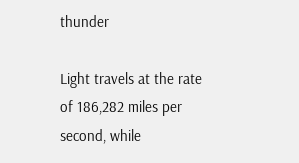thunder

Light travels at the rate of 186,282 miles per second, while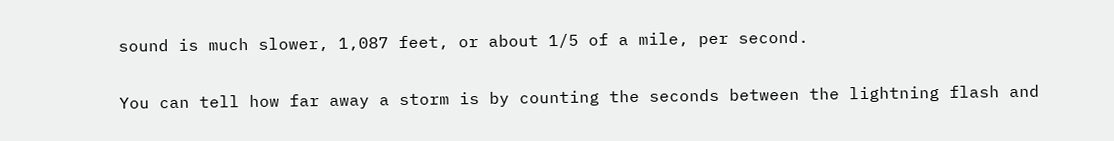sound is much slower, 1,087 feet, or about 1/5 of a mile, per second.

You can tell how far away a storm is by counting the seconds between the lightning flash and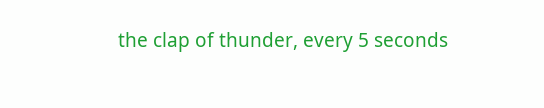the clap of thunder, every 5 seconds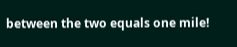between the two equals one mile!